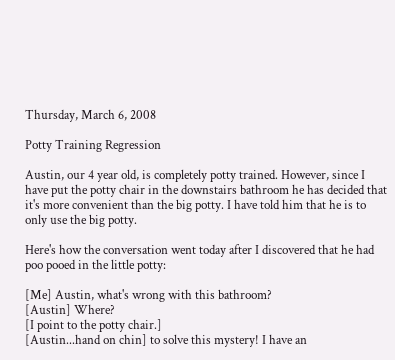Thursday, March 6, 2008

Potty Training Regression

Austin, our 4 year old, is completely potty trained. However, since I have put the potty chair in the downstairs bathroom he has decided that it's more convenient than the big potty. I have told him that he is to only use the big potty.

Here's how the conversation went today after I discovered that he had poo pooed in the little potty:

[Me] Austin, what's wrong with this bathroom?
[Austin] Where?
[I point to the potty chair.]
[Austin...hand on chin] to solve this mystery! I have an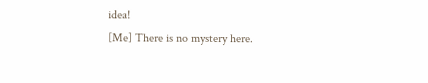idea!
[Me] There is no mystery here.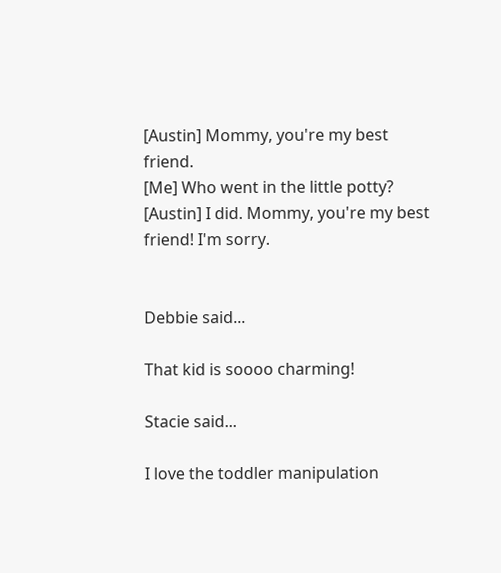[Austin] Mommy, you're my best friend.
[Me] Who went in the little potty?
[Austin] I did. Mommy, you're my best friend! I'm sorry.


Debbie said...

That kid is soooo charming!

Stacie said...

I love the toddler manipulation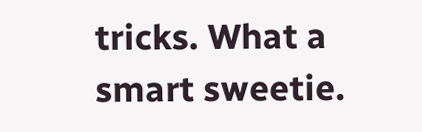tricks. What a smart sweetie.